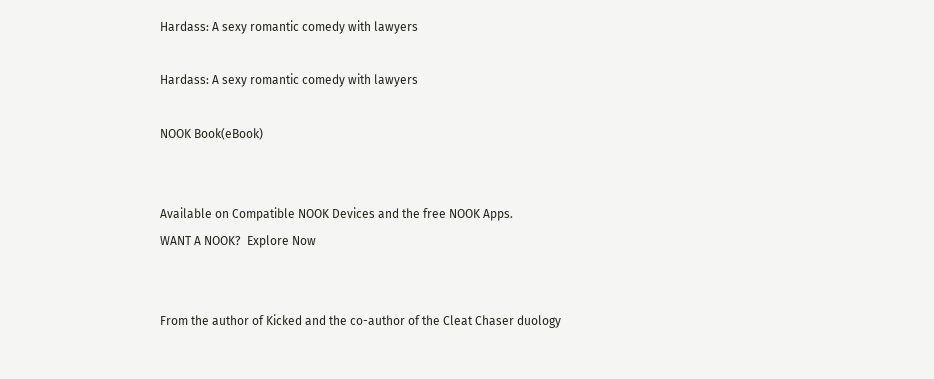Hardass: A sexy romantic comedy with lawyers

Hardass: A sexy romantic comedy with lawyers

NOOK Book(eBook)


Available on Compatible NOOK Devices and the free NOOK Apps.
WANT A NOOK?  Explore Now


From the author of Kicked and the co-author of the Cleat Chaser duology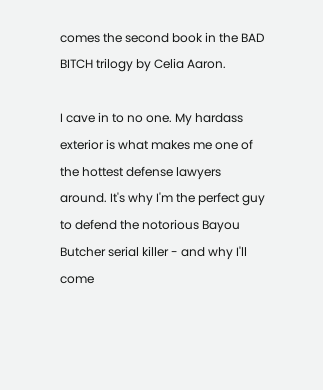comes the second book in the BAD BITCH trilogy by Celia Aaron.

I cave in to no one. My hardass exterior is what makes me one of the hottest defense lawyers around. It's why I'm the perfect guy to defend the notorious Bayou Butcher serial killer - and why I'll come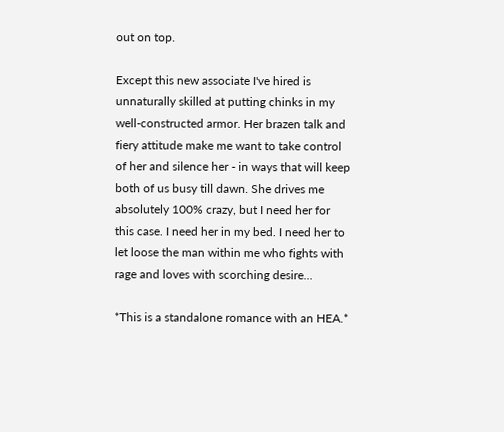out on top.

Except this new associate I've hired is unnaturally skilled at putting chinks in my well-constructed armor. Her brazen talk and fiery attitude make me want to take control of her and silence her - in ways that will keep both of us busy till dawn. She drives me absolutely 100% crazy, but I need her for this case. I need her in my bed. I need her to let loose the man within me who fights with rage and loves with scorching desire...

*This is a standalone romance with an HEA.*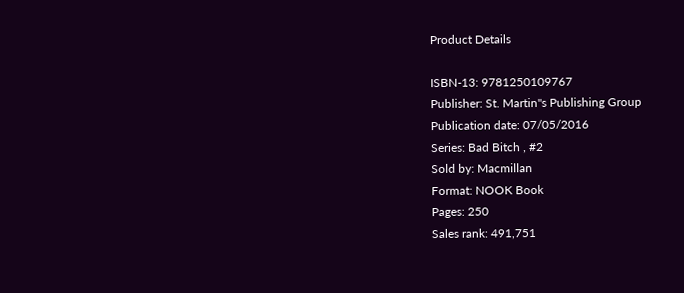Product Details

ISBN-13: 9781250109767
Publisher: St. Martin''s Publishing Group
Publication date: 07/05/2016
Series: Bad Bitch , #2
Sold by: Macmillan
Format: NOOK Book
Pages: 250
Sales rank: 491,751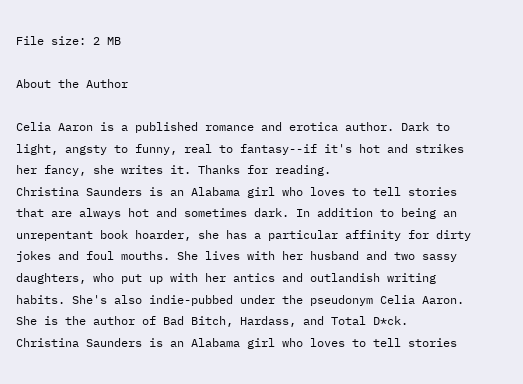File size: 2 MB

About the Author

Celia Aaron is a published romance and erotica author. Dark to light, angsty to funny, real to fantasy--if it's hot and strikes her fancy, she writes it. Thanks for reading.
Christina Saunders is an Alabama girl who loves to tell stories that are always hot and sometimes dark. In addition to being an unrepentant book hoarder, she has a particular affinity for dirty jokes and foul mouths. She lives with her husband and two sassy daughters, who put up with her antics and outlandish writing habits. She's also indie-pubbed under the pseudonym Celia Aaron. She is the author of Bad Bitch, Hardass, and Total D*ck.
Christina Saunders is an Alabama girl who loves to tell stories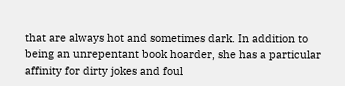that are always hot and sometimes dark. In addition to being an unrepentant book hoarder, she has a particular affinity for dirty jokes and foul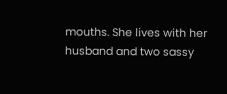mouths. She lives with her husband and two sassy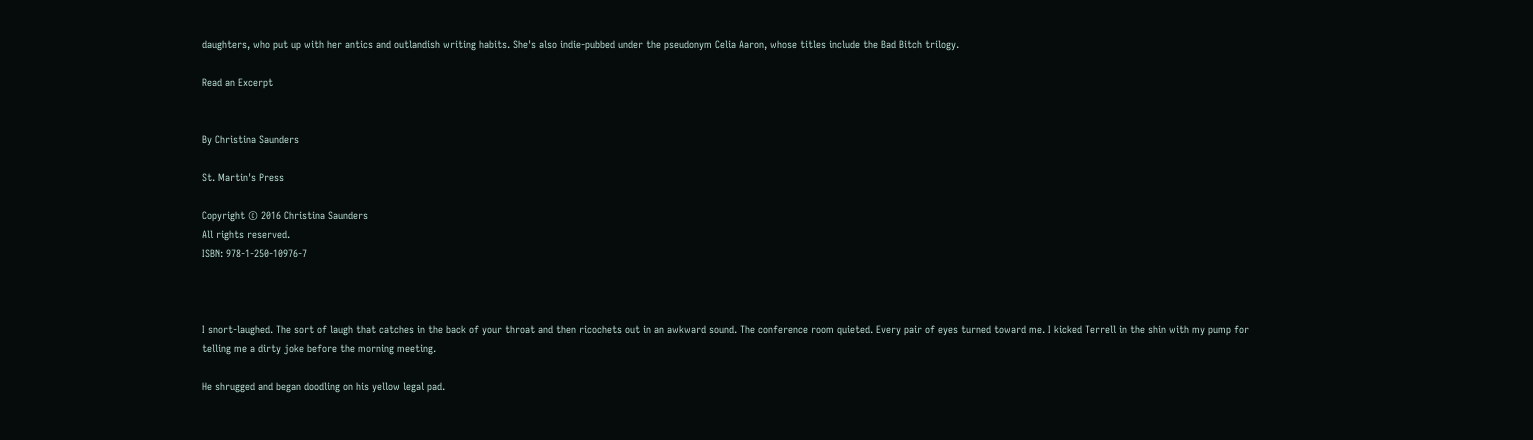daughters, who put up with her antics and outlandish writing habits. She's also indie-pubbed under the pseudonym Celia Aaron, whose titles include the Bad Bitch trilogy.

Read an Excerpt


By Christina Saunders

St. Martin's Press

Copyright © 2016 Christina Saunders
All rights reserved.
ISBN: 978-1-250-10976-7



I snort-laughed. The sort of laugh that catches in the back of your throat and then ricochets out in an awkward sound. The conference room quieted. Every pair of eyes turned toward me. I kicked Terrell in the shin with my pump for telling me a dirty joke before the morning meeting.

He shrugged and began doodling on his yellow legal pad.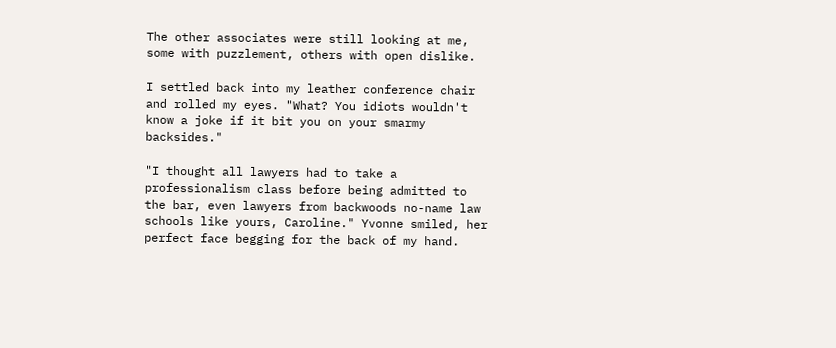The other associates were still looking at me, some with puzzlement, others with open dislike.

I settled back into my leather conference chair and rolled my eyes. "What? You idiots wouldn't know a joke if it bit you on your smarmy backsides."

"I thought all lawyers had to take a professionalism class before being admitted to the bar, even lawyers from backwoods no-name law schools like yours, Caroline." Yvonne smiled, her perfect face begging for the back of my hand.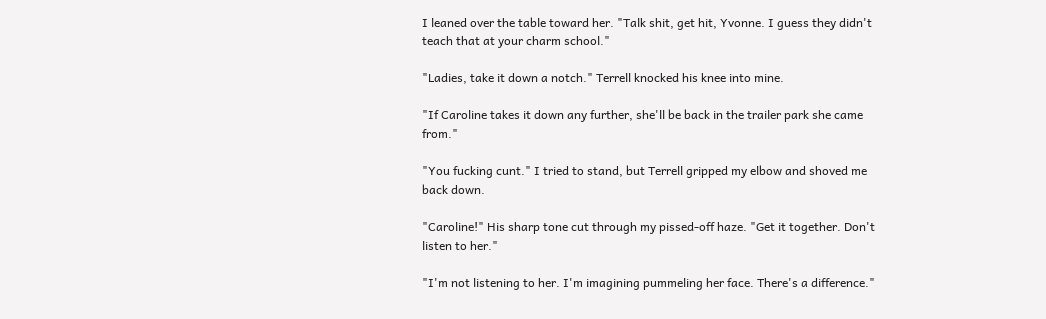I leaned over the table toward her. "Talk shit, get hit, Yvonne. I guess they didn't teach that at your charm school."

"Ladies, take it down a notch." Terrell knocked his knee into mine.

"If Caroline takes it down any further, she'll be back in the trailer park she came from."

"You fucking cunt." I tried to stand, but Terrell gripped my elbow and shoved me back down.

"Caroline!" His sharp tone cut through my pissed-off haze. "Get it together. Don't listen to her."

"I'm not listening to her. I'm imagining pummeling her face. There's a difference."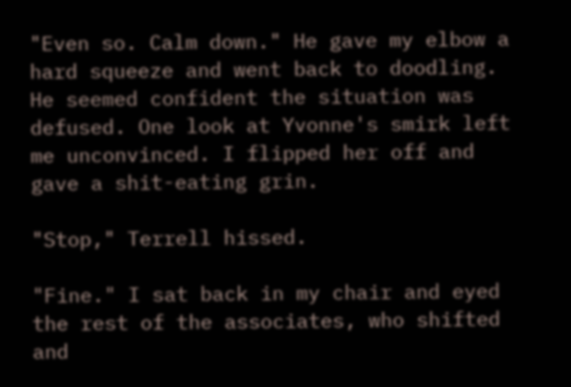"Even so. Calm down." He gave my elbow a hard squeeze and went back to doodling. He seemed confident the situation was defused. One look at Yvonne's smirk left me unconvinced. I flipped her off and gave a shit-eating grin.

"Stop," Terrell hissed.

"Fine." I sat back in my chair and eyed the rest of the associates, who shifted and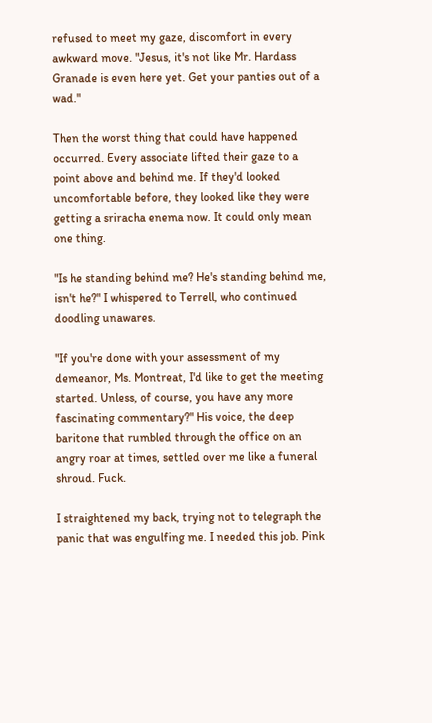refused to meet my gaze, discomfort in every awkward move. "Jesus, it's not like Mr. Hardass Granade is even here yet. Get your panties out of a wad."

Then the worst thing that could have happened occurred. Every associate lifted their gaze to a point above and behind me. If they'd looked uncomfortable before, they looked like they were getting a sriracha enema now. It could only mean one thing.

"Is he standing behind me? He's standing behind me, isn't he?" I whispered to Terrell, who continued doodling unawares.

"If you're done with your assessment of my demeanor, Ms. Montreat, I'd like to get the meeting started. Unless, of course, you have any more fascinating commentary?" His voice, the deep baritone that rumbled through the office on an angry roar at times, settled over me like a funeral shroud. Fuck.

I straightened my back, trying not to telegraph the panic that was engulfing me. I needed this job. Pink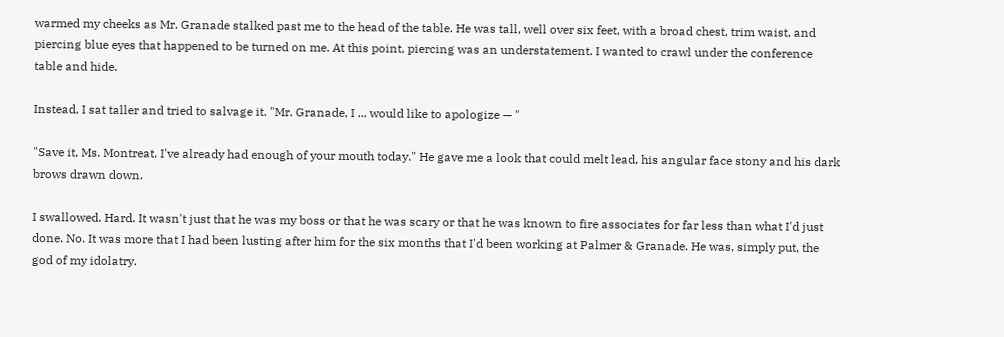warmed my cheeks as Mr. Granade stalked past me to the head of the table. He was tall, well over six feet, with a broad chest, trim waist, and piercing blue eyes that happened to be turned on me. At this point, piercing was an understatement. I wanted to crawl under the conference table and hide.

Instead, I sat taller and tried to salvage it. "Mr. Granade, I ... would like to apologize — "

"Save it, Ms. Montreat. I've already had enough of your mouth today." He gave me a look that could melt lead, his angular face stony and his dark brows drawn down.

I swallowed. Hard. It wasn't just that he was my boss or that he was scary or that he was known to fire associates for far less than what I'd just done. No. It was more that I had been lusting after him for the six months that I'd been working at Palmer & Granade. He was, simply put, the god of my idolatry.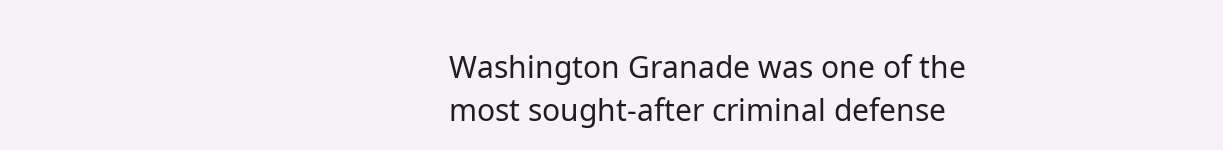Washington Granade was one of the most sought-after criminal defense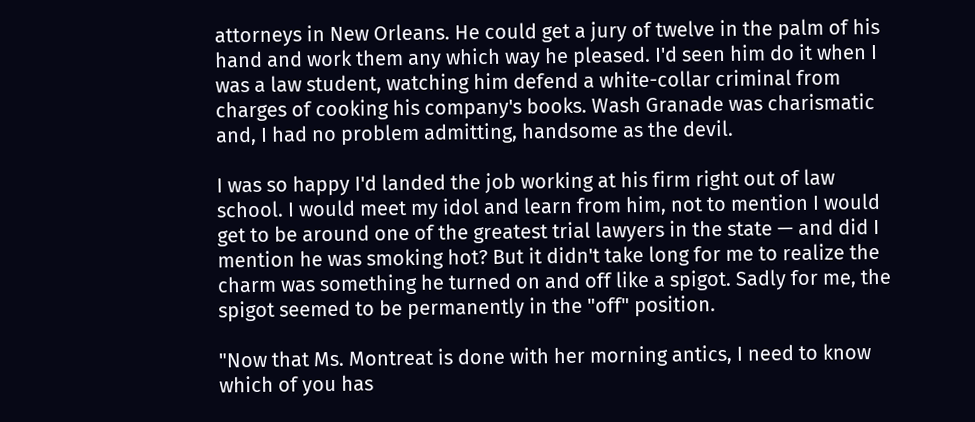attorneys in New Orleans. He could get a jury of twelve in the palm of his hand and work them any which way he pleased. I'd seen him do it when I was a law student, watching him defend a white-collar criminal from charges of cooking his company's books. Wash Granade was charismatic and, I had no problem admitting, handsome as the devil.

I was so happy I'd landed the job working at his firm right out of law school. I would meet my idol and learn from him, not to mention I would get to be around one of the greatest trial lawyers in the state — and did I mention he was smoking hot? But it didn't take long for me to realize the charm was something he turned on and off like a spigot. Sadly for me, the spigot seemed to be permanently in the "off" position.

"Now that Ms. Montreat is done with her morning antics, I need to know which of you has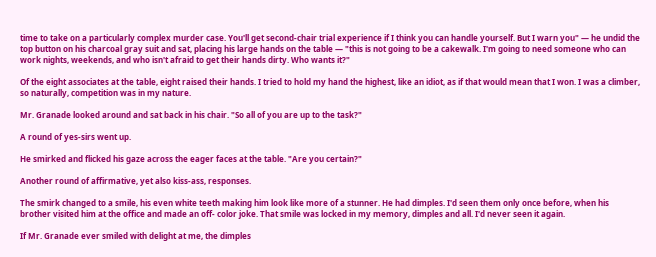time to take on a particularly complex murder case. You'll get second-chair trial experience if I think you can handle yourself. But I warn you" — he undid the top button on his charcoal gray suit and sat, placing his large hands on the table — "this is not going to be a cakewalk. I'm going to need someone who can work nights, weekends, and who isn't afraid to get their hands dirty. Who wants it?"

Of the eight associates at the table, eight raised their hands. I tried to hold my hand the highest, like an idiot, as if that would mean that I won. I was a climber, so naturally, competition was in my nature.

Mr. Granade looked around and sat back in his chair. "So all of you are up to the task?"

A round of yes-sirs went up.

He smirked and flicked his gaze across the eager faces at the table. "Are you certain?"

Another round of affirmative, yet also kiss-ass, responses.

The smirk changed to a smile, his even white teeth making him look like more of a stunner. He had dimples. I'd seen them only once before, when his brother visited him at the office and made an off- color joke. That smile was locked in my memory, dimples and all. I'd never seen it again.

If Mr. Granade ever smiled with delight at me, the dimples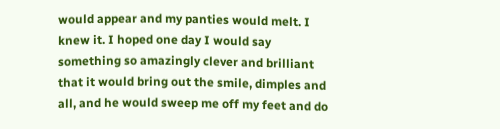would appear and my panties would melt. I knew it. I hoped one day I would say something so amazingly clever and brilliant that it would bring out the smile, dimples and all, and he would sweep me off my feet and do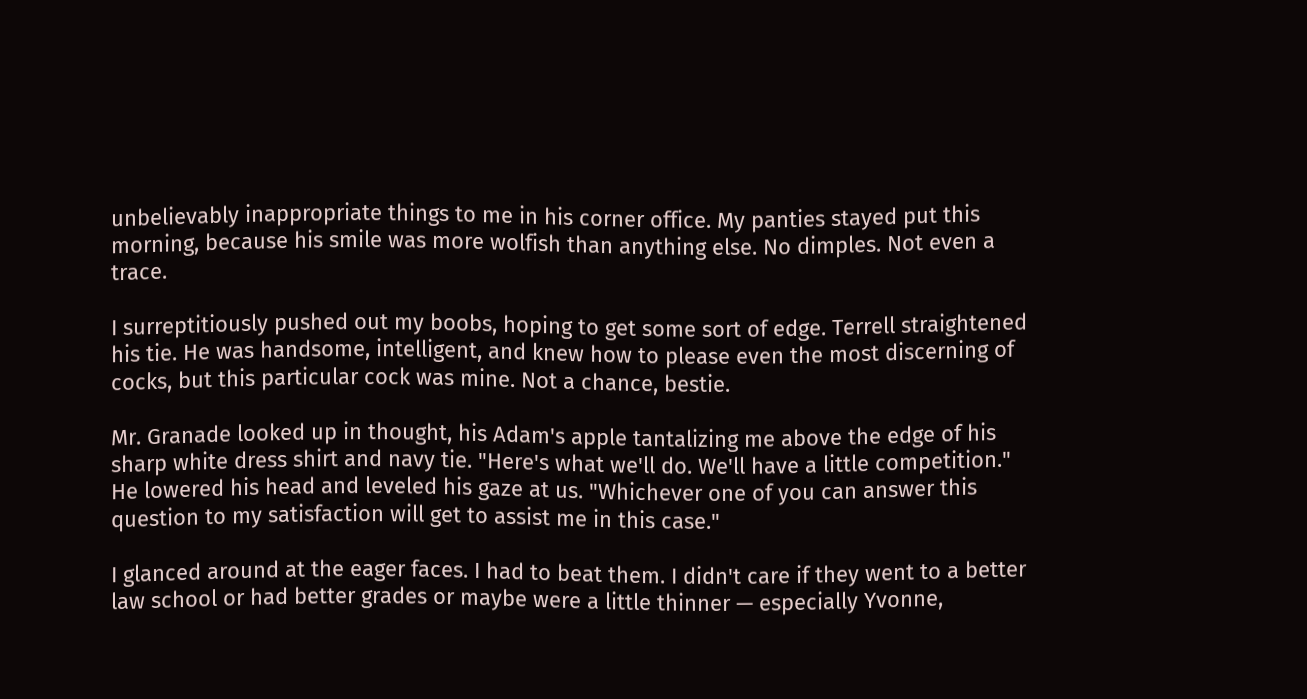unbelievably inappropriate things to me in his corner office. My panties stayed put this morning, because his smile was more wolfish than anything else. No dimples. Not even a trace.

I surreptitiously pushed out my boobs, hoping to get some sort of edge. Terrell straightened his tie. He was handsome, intelligent, and knew how to please even the most discerning of cocks, but this particular cock was mine. Not a chance, bestie.

Mr. Granade looked up in thought, his Adam's apple tantalizing me above the edge of his sharp white dress shirt and navy tie. "Here's what we'll do. We'll have a little competition." He lowered his head and leveled his gaze at us. "Whichever one of you can answer this question to my satisfaction will get to assist me in this case."

I glanced around at the eager faces. I had to beat them. I didn't care if they went to a better law school or had better grades or maybe were a little thinner — especially Yvonne,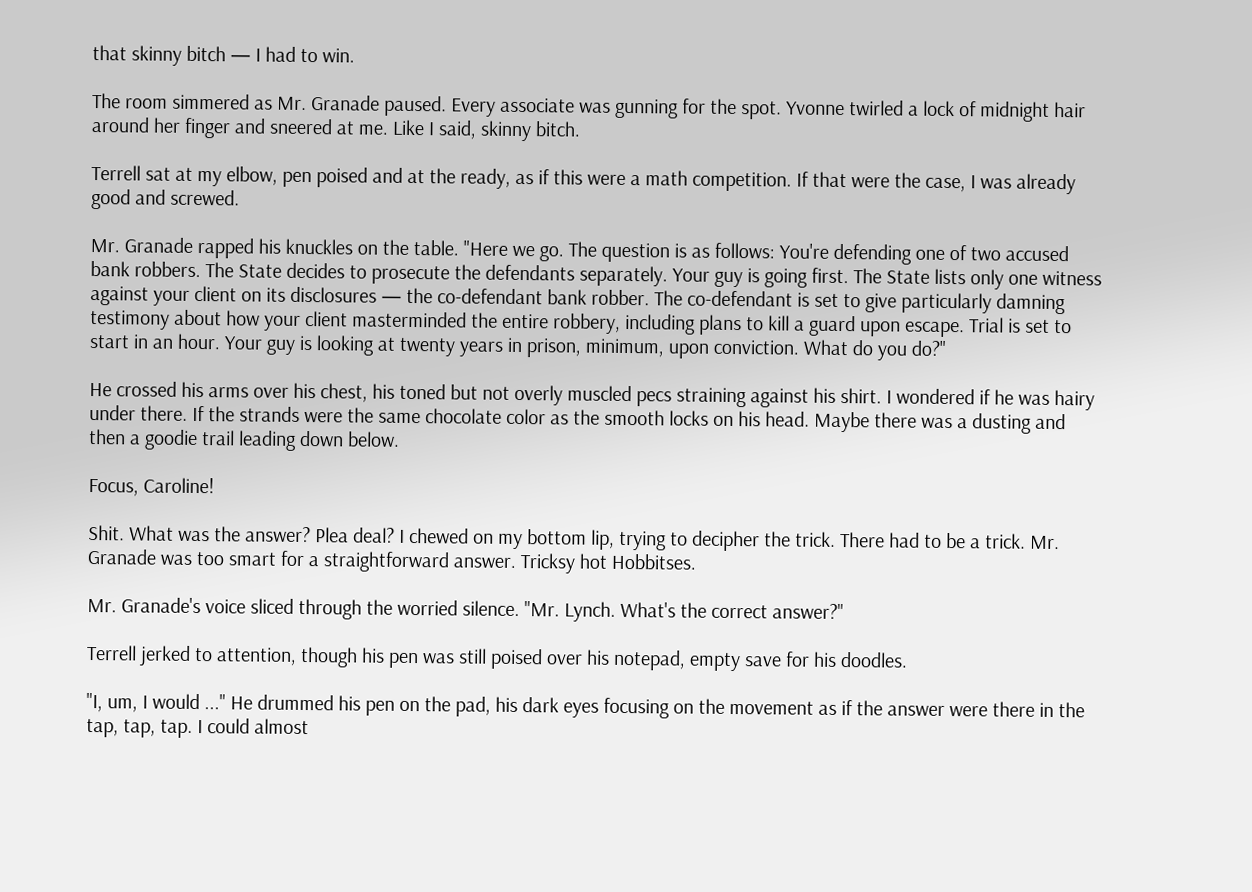that skinny bitch — I had to win.

The room simmered as Mr. Granade paused. Every associate was gunning for the spot. Yvonne twirled a lock of midnight hair around her finger and sneered at me. Like I said, skinny bitch.

Terrell sat at my elbow, pen poised and at the ready, as if this were a math competition. If that were the case, I was already good and screwed.

Mr. Granade rapped his knuckles on the table. "Here we go. The question is as follows: You're defending one of two accused bank robbers. The State decides to prosecute the defendants separately. Your guy is going first. The State lists only one witness against your client on its disclosures — the co-defendant bank robber. The co-defendant is set to give particularly damning testimony about how your client masterminded the entire robbery, including plans to kill a guard upon escape. Trial is set to start in an hour. Your guy is looking at twenty years in prison, minimum, upon conviction. What do you do?"

He crossed his arms over his chest, his toned but not overly muscled pecs straining against his shirt. I wondered if he was hairy under there. If the strands were the same chocolate color as the smooth locks on his head. Maybe there was a dusting and then a goodie trail leading down below.

Focus, Caroline!

Shit. What was the answer? Plea deal? I chewed on my bottom lip, trying to decipher the trick. There had to be a trick. Mr. Granade was too smart for a straightforward answer. Tricksy hot Hobbitses.

Mr. Granade's voice sliced through the worried silence. "Mr. Lynch. What's the correct answer?"

Terrell jerked to attention, though his pen was still poised over his notepad, empty save for his doodles.

"I, um, I would ..." He drummed his pen on the pad, his dark eyes focusing on the movement as if the answer were there in the tap, tap, tap. I could almost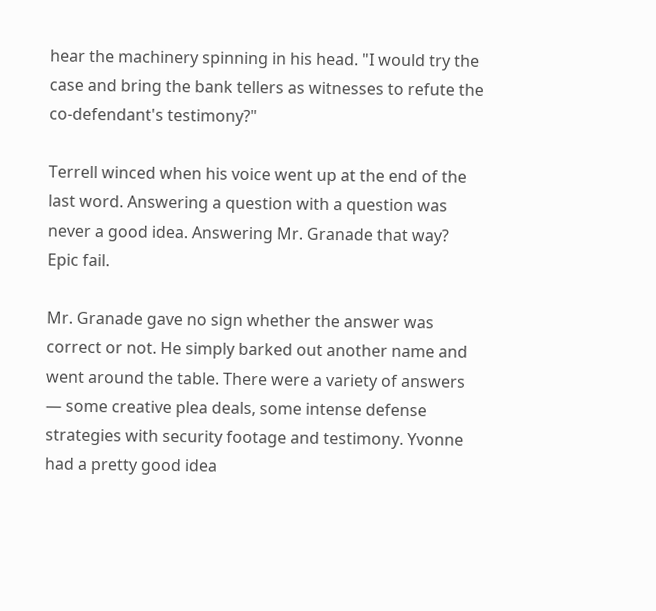hear the machinery spinning in his head. "I would try the case and bring the bank tellers as witnesses to refute the co-defendant's testimony?"

Terrell winced when his voice went up at the end of the last word. Answering a question with a question was never a good idea. Answering Mr. Granade that way? Epic fail.

Mr. Granade gave no sign whether the answer was correct or not. He simply barked out another name and went around the table. There were a variety of answers — some creative plea deals, some intense defense strategies with security footage and testimony. Yvonne had a pretty good idea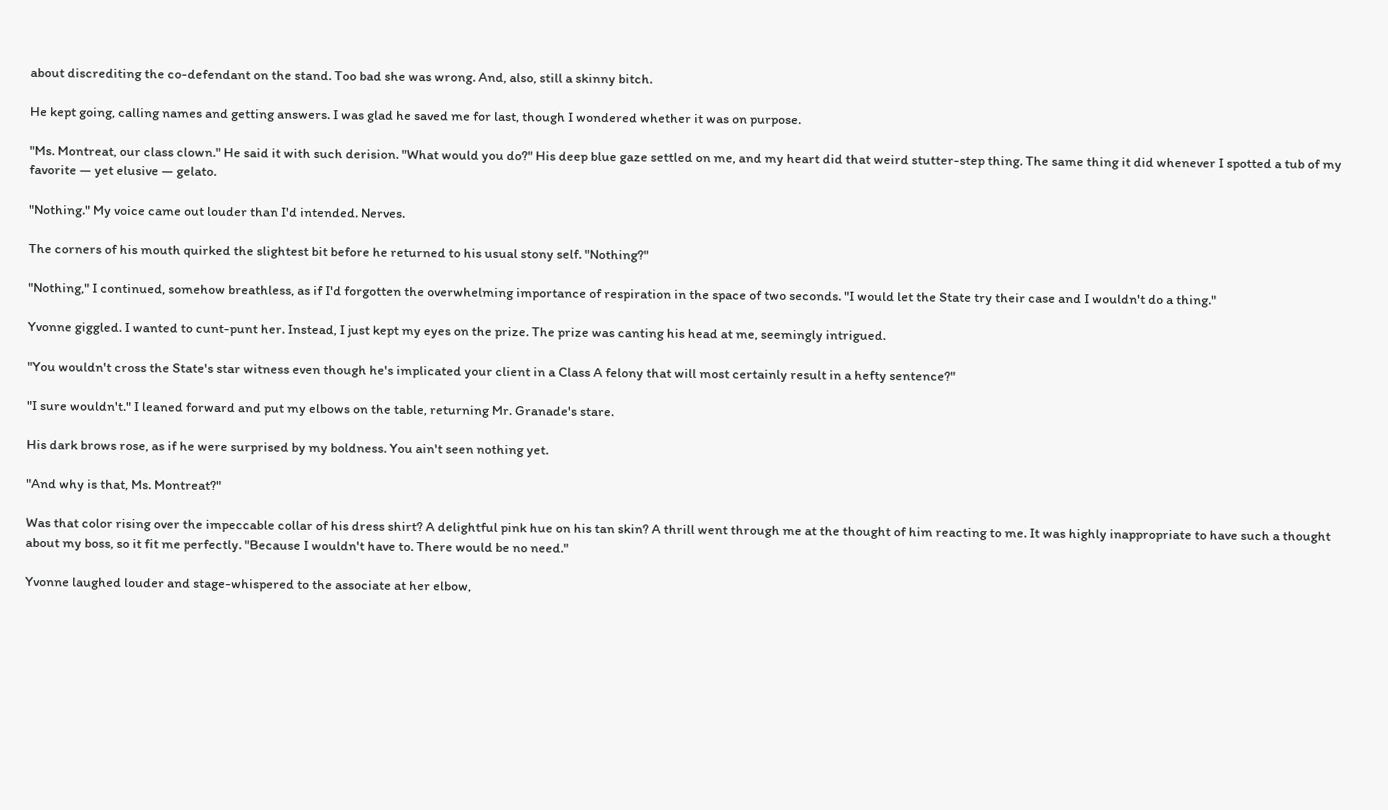about discrediting the co-defendant on the stand. Too bad she was wrong. And, also, still a skinny bitch.

He kept going, calling names and getting answers. I was glad he saved me for last, though I wondered whether it was on purpose.

"Ms. Montreat, our class clown." He said it with such derision. "What would you do?" His deep blue gaze settled on me, and my heart did that weird stutter-step thing. The same thing it did whenever I spotted a tub of my favorite — yet elusive — gelato.

"Nothing." My voice came out louder than I'd intended. Nerves.

The corners of his mouth quirked the slightest bit before he returned to his usual stony self. "Nothing?"

"Nothing," I continued, somehow breathless, as if I'd forgotten the overwhelming importance of respiration in the space of two seconds. "I would let the State try their case and I wouldn't do a thing."

Yvonne giggled. I wanted to cunt-punt her. Instead, I just kept my eyes on the prize. The prize was canting his head at me, seemingly intrigued.

"You wouldn't cross the State's star witness even though he's implicated your client in a Class A felony that will most certainly result in a hefty sentence?"

"I sure wouldn't." I leaned forward and put my elbows on the table, returning Mr. Granade's stare.

His dark brows rose, as if he were surprised by my boldness. You ain't seen nothing yet.

"And why is that, Ms. Montreat?"

Was that color rising over the impeccable collar of his dress shirt? A delightful pink hue on his tan skin? A thrill went through me at the thought of him reacting to me. It was highly inappropriate to have such a thought about my boss, so it fit me perfectly. "Because I wouldn't have to. There would be no need."

Yvonne laughed louder and stage-whispered to the associate at her elbow,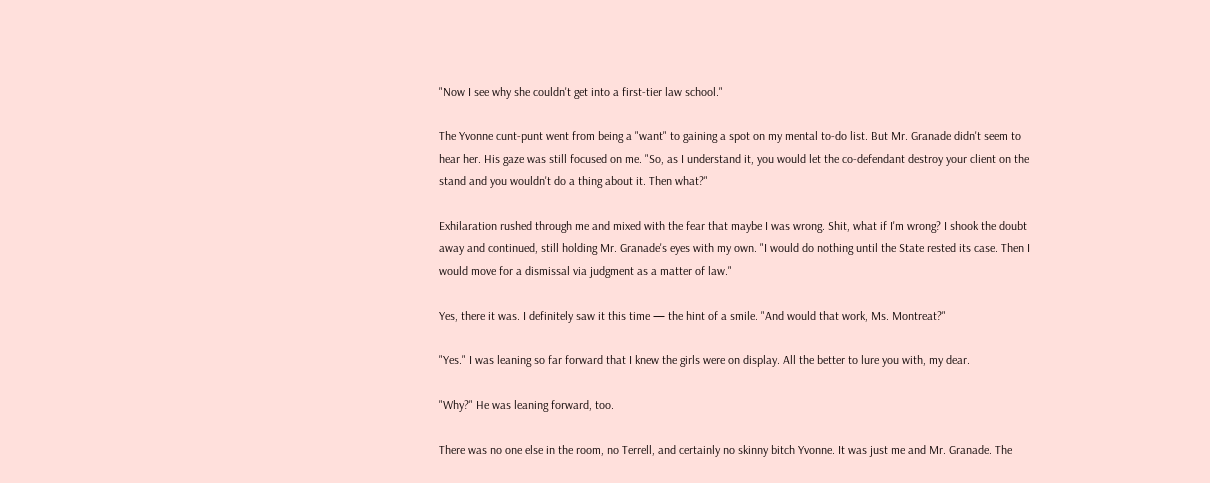"Now I see why she couldn't get into a first-tier law school."

The Yvonne cunt-punt went from being a "want" to gaining a spot on my mental to-do list. But Mr. Granade didn't seem to hear her. His gaze was still focused on me. "So, as I understand it, you would let the co-defendant destroy your client on the stand and you wouldn't do a thing about it. Then what?"

Exhilaration rushed through me and mixed with the fear that maybe I was wrong. Shit, what if I'm wrong? I shook the doubt away and continued, still holding Mr. Granade's eyes with my own. "I would do nothing until the State rested its case. Then I would move for a dismissal via judgment as a matter of law."

Yes, there it was. I definitely saw it this time — the hint of a smile. "And would that work, Ms. Montreat?"

"Yes." I was leaning so far forward that I knew the girls were on display. All the better to lure you with, my dear.

"Why?" He was leaning forward, too.

There was no one else in the room, no Terrell, and certainly no skinny bitch Yvonne. It was just me and Mr. Granade. The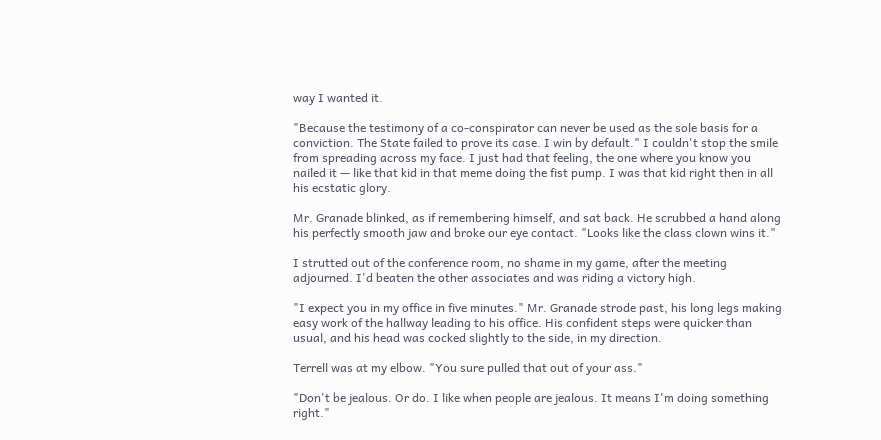way I wanted it.

"Because the testimony of a co-conspirator can never be used as the sole basis for a conviction. The State failed to prove its case. I win by default." I couldn't stop the smile from spreading across my face. I just had that feeling, the one where you know you nailed it — like that kid in that meme doing the fist pump. I was that kid right then in all his ecstatic glory.

Mr. Granade blinked, as if remembering himself, and sat back. He scrubbed a hand along his perfectly smooth jaw and broke our eye contact. "Looks like the class clown wins it."

I strutted out of the conference room, no shame in my game, after the meeting adjourned. I'd beaten the other associates and was riding a victory high.

"I expect you in my office in five minutes." Mr. Granade strode past, his long legs making easy work of the hallway leading to his office. His confident steps were quicker than usual, and his head was cocked slightly to the side, in my direction.

Terrell was at my elbow. "You sure pulled that out of your ass."

"Don't be jealous. Or do. I like when people are jealous. It means I'm doing something right."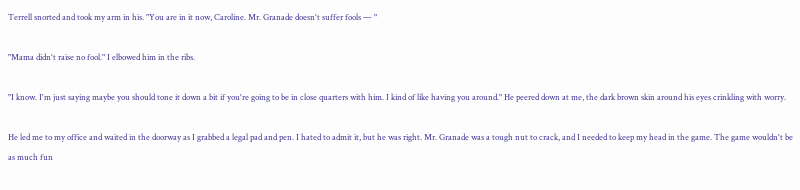Terrell snorted and took my arm in his. "You are in it now, Caroline. Mr. Granade doesn't suffer fools — "

"Mama didn't raise no fool." I elbowed him in the ribs.

"I know. I'm just saying maybe you should tone it down a bit if you're going to be in close quarters with him. I kind of like having you around." He peered down at me, the dark brown skin around his eyes crinkling with worry.

He led me to my office and waited in the doorway as I grabbed a legal pad and pen. I hated to admit it, but he was right. Mr. Granade was a tough nut to crack, and I needed to keep my head in the game. The game wouldn't be as much fun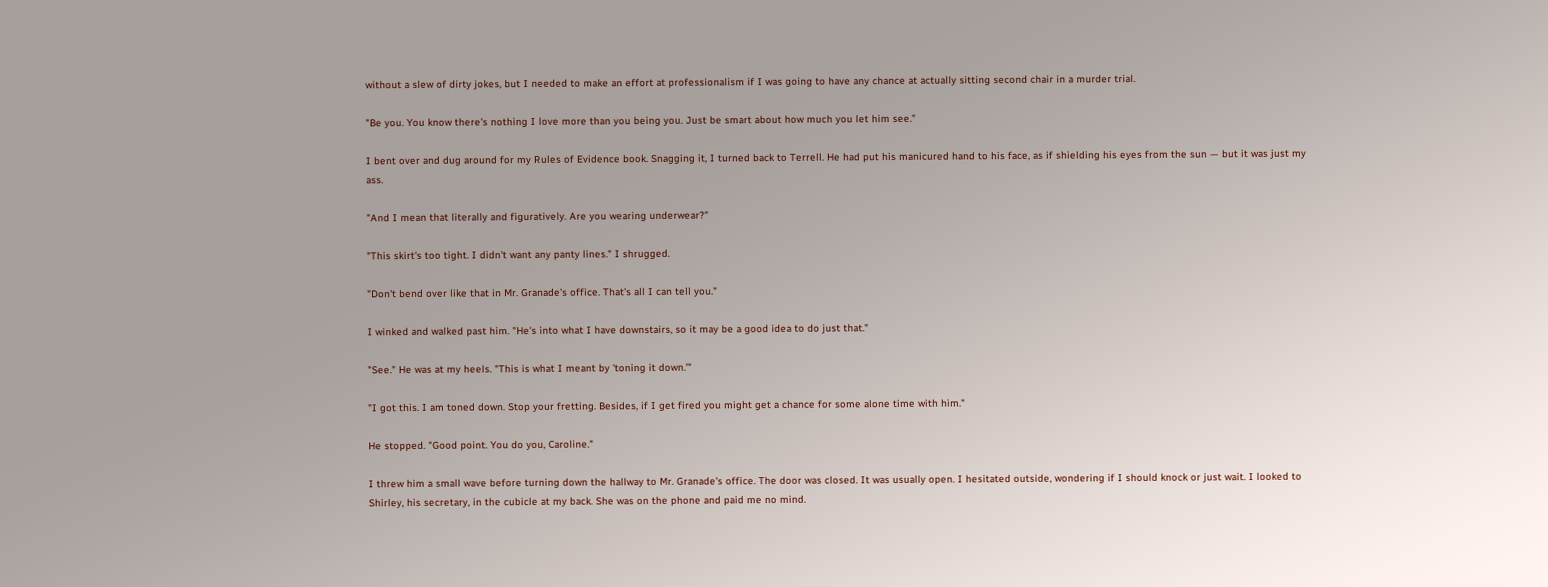without a slew of dirty jokes, but I needed to make an effort at professionalism if I was going to have any chance at actually sitting second chair in a murder trial.

"Be you. You know there's nothing I love more than you being you. Just be smart about how much you let him see."

I bent over and dug around for my Rules of Evidence book. Snagging it, I turned back to Terrell. He had put his manicured hand to his face, as if shielding his eyes from the sun — but it was just my ass.

"And I mean that literally and figuratively. Are you wearing underwear?"

"This skirt's too tight. I didn't want any panty lines." I shrugged.

"Don't bend over like that in Mr. Granade's office. That's all I can tell you."

I winked and walked past him. "He's into what I have downstairs, so it may be a good idea to do just that."

"See." He was at my heels. "This is what I meant by 'toning it down.'"

"I got this. I am toned down. Stop your fretting. Besides, if I get fired you might get a chance for some alone time with him."

He stopped. "Good point. You do you, Caroline."

I threw him a small wave before turning down the hallway to Mr. Granade's office. The door was closed. It was usually open. I hesitated outside, wondering if I should knock or just wait. I looked to Shirley, his secretary, in the cubicle at my back. She was on the phone and paid me no mind.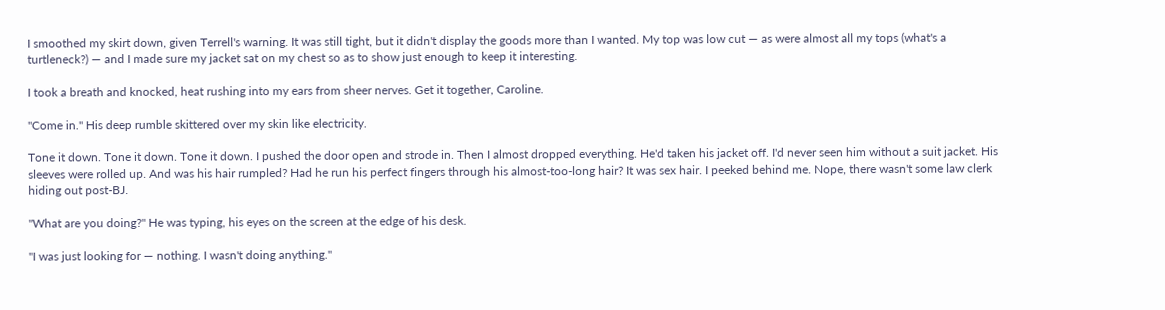I smoothed my skirt down, given Terrell's warning. It was still tight, but it didn't display the goods more than I wanted. My top was low cut — as were almost all my tops (what's a turtleneck?) — and I made sure my jacket sat on my chest so as to show just enough to keep it interesting.

I took a breath and knocked, heat rushing into my ears from sheer nerves. Get it together, Caroline.

"Come in." His deep rumble skittered over my skin like electricity.

Tone it down. Tone it down. Tone it down. I pushed the door open and strode in. Then I almost dropped everything. He'd taken his jacket off. I'd never seen him without a suit jacket. His sleeves were rolled up. And was his hair rumpled? Had he run his perfect fingers through his almost-too-long hair? It was sex hair. I peeked behind me. Nope, there wasn't some law clerk hiding out post-BJ.

"What are you doing?" He was typing, his eyes on the screen at the edge of his desk.

"I was just looking for — nothing. I wasn't doing anything."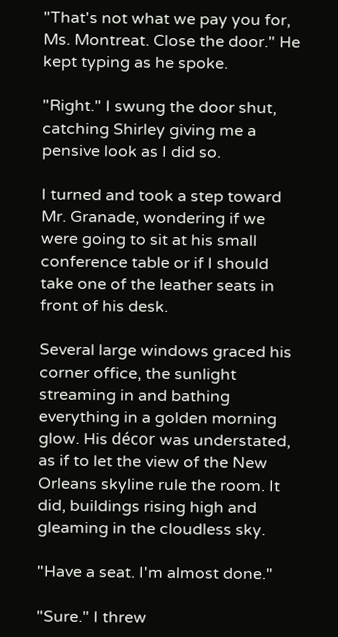"That's not what we pay you for, Ms. Montreat. Close the door." He kept typing as he spoke.

"Right." I swung the door shut, catching Shirley giving me a pensive look as I did so.

I turned and took a step toward Mr. Granade, wondering if we were going to sit at his small conference table or if I should take one of the leather seats in front of his desk.

Several large windows graced his corner office, the sunlight streaming in and bathing everything in a golden morning glow. His décor was understated, as if to let the view of the New Orleans skyline rule the room. It did, buildings rising high and gleaming in the cloudless sky.

"Have a seat. I'm almost done."

"Sure." I threw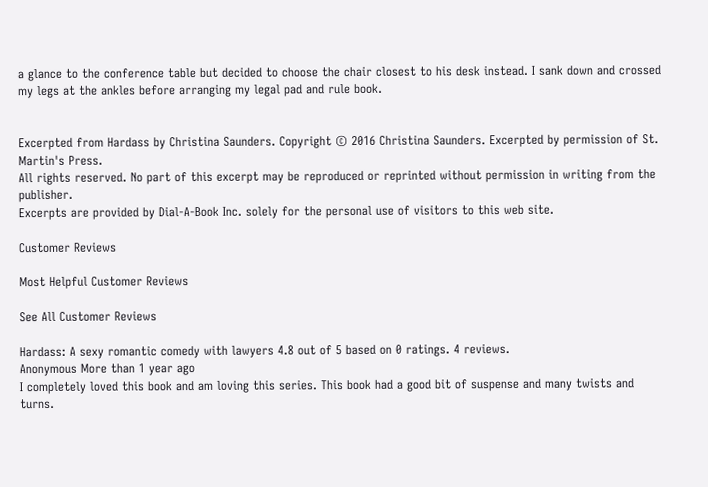a glance to the conference table but decided to choose the chair closest to his desk instead. I sank down and crossed my legs at the ankles before arranging my legal pad and rule book.


Excerpted from Hardass by Christina Saunders. Copyright © 2016 Christina Saunders. Excerpted by permission of St. Martin's Press.
All rights reserved. No part of this excerpt may be reproduced or reprinted without permission in writing from the publisher.
Excerpts are provided by Dial-A-Book Inc. solely for the personal use of visitors to this web site.

Customer Reviews

Most Helpful Customer Reviews

See All Customer Reviews

Hardass: A sexy romantic comedy with lawyers 4.8 out of 5 based on 0 ratings. 4 reviews.
Anonymous More than 1 year ago
I completely loved this book and am loving this series. This book had a good bit of suspense and many twists and turns.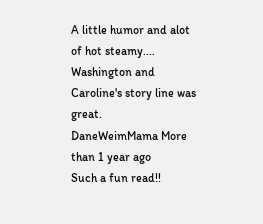A little humor and alot of hot steamy.... Washington and Caroline's story line was great.
DaneWeimMama More than 1 year ago
Such a fun read!!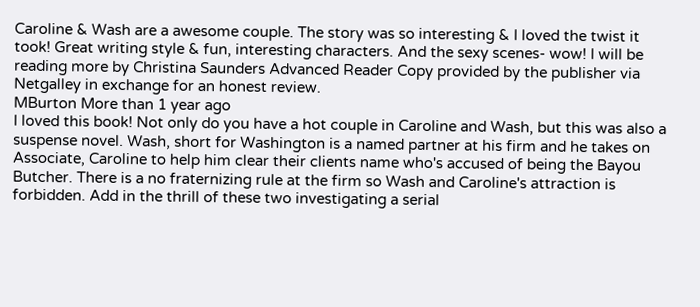Caroline & Wash are a awesome couple. The story was so interesting & I loved the twist it took! Great writing style & fun, interesting characters. And the sexy scenes- wow! I will be reading more by Christina Saunders Advanced Reader Copy provided by the publisher via Netgalley in exchange for an honest review.
MBurton More than 1 year ago
I loved this book! Not only do you have a hot couple in Caroline and Wash, but this was also a suspense novel. Wash, short for Washington is a named partner at his firm and he takes on Associate, Caroline to help him clear their clients name who's accused of being the Bayou Butcher. There is a no fraternizing rule at the firm so Wash and Caroline's attraction is forbidden. Add in the thrill of these two investigating a serial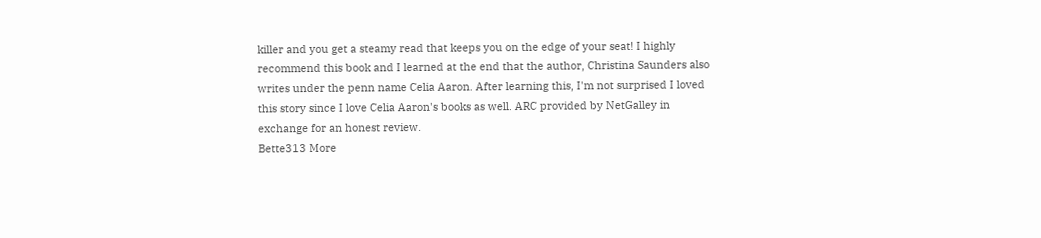killer and you get a steamy read that keeps you on the edge of your seat! I highly recommend this book and I learned at the end that the author, Christina Saunders also writes under the penn name Celia Aaron. After learning this, I'm not surprised I loved this story since I love Celia Aaron's books as well. ARC provided by NetGalley in exchange for an honest review.
Bette313 More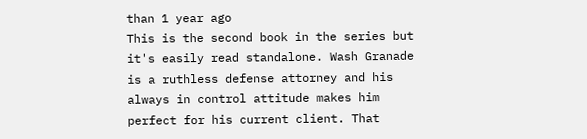than 1 year ago
This is the second book in the series but it's easily read standalone. Wash Granade is a ruthless defense attorney and his always in control attitude makes him perfect for his current client. That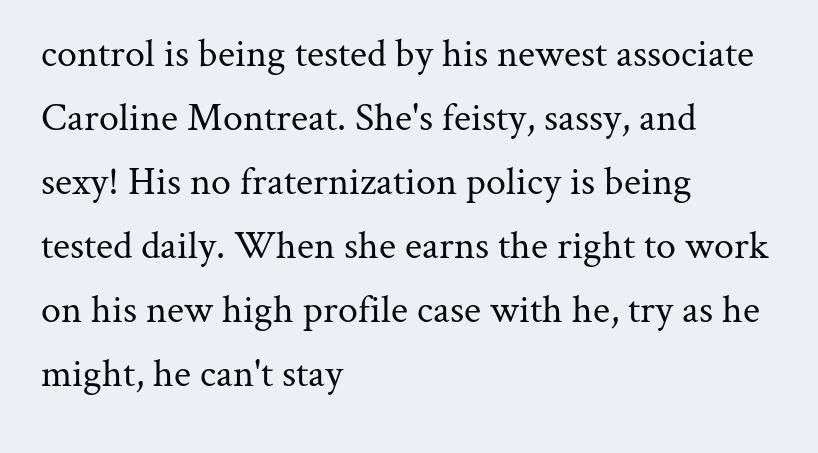control is being tested by his newest associate Caroline Montreat. She's feisty, sassy, and sexy! His no fraternization policy is being tested daily. When she earns the right to work on his new high profile case with he, try as he might, he can't stay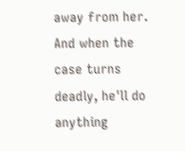away from her. And when the case turns deadly, he'll do anything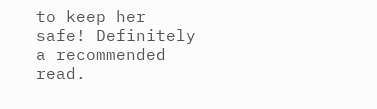to keep her safe! Definitely a recommended read.